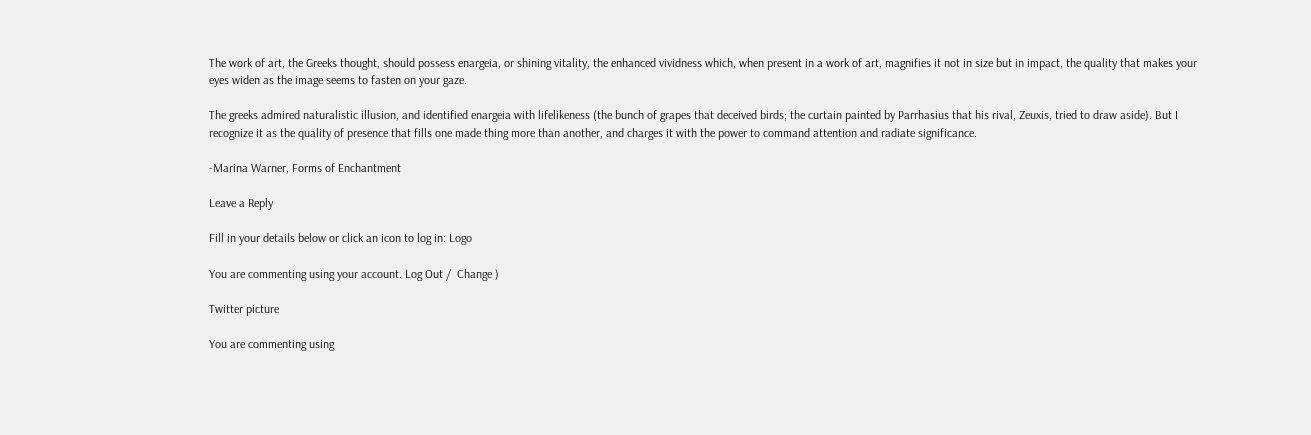The work of art, the Greeks thought, should possess enargeia, or shining vitality, the enhanced vividness which, when present in a work of art, magnifies it not in size but in impact, the quality that makes your eyes widen as the image seems to fasten on your gaze.

The greeks admired naturalistic illusion, and identified enargeia with lifelikeness (the bunch of grapes that deceived birds; the curtain painted by Parrhasius that his rival, Zeuxis, tried to draw aside). But I recognize it as the quality of presence that fills one made thing more than another, and charges it with the power to command attention and radiate significance.

-Marina Warner, Forms of Enchantment

Leave a Reply

Fill in your details below or click an icon to log in: Logo

You are commenting using your account. Log Out /  Change )

Twitter picture

You are commenting using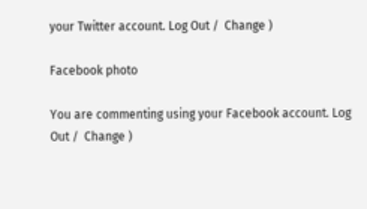your Twitter account. Log Out /  Change )

Facebook photo

You are commenting using your Facebook account. Log Out /  Change )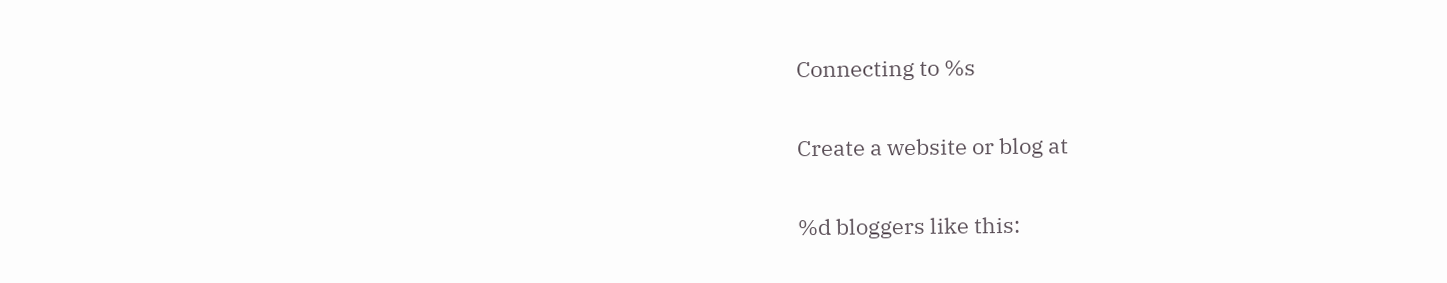Connecting to %s

Create a website or blog at

%d bloggers like this: